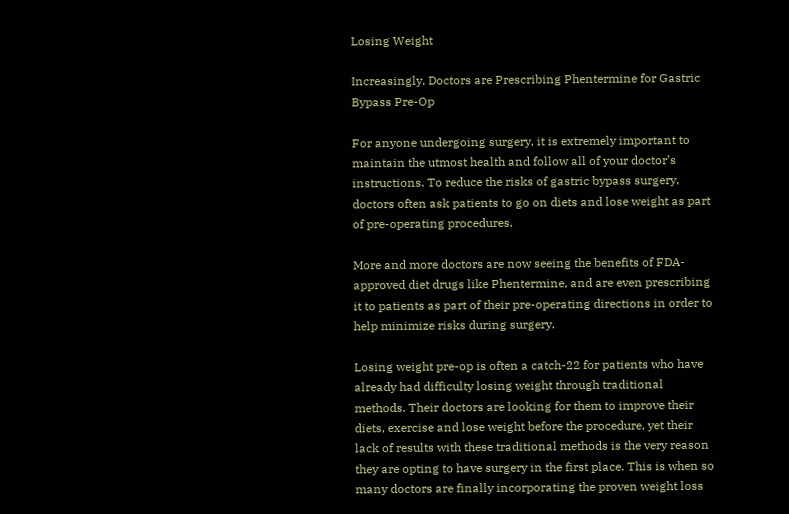Losing Weight

Increasingly, Doctors are Prescribing Phentermine for Gastric Bypass Pre-Op

For anyone undergoing surgery, it is extremely important to maintain the utmost health and follow all of your doctor’s instructions. To reduce the risks of gastric bypass surgery, doctors often ask patients to go on diets and lose weight as part of pre-operating procedures.

More and more doctors are now seeing the benefits of FDA-approved diet drugs like Phentermine, and are even prescribing it to patients as part of their pre-operating directions in order to help minimize risks during surgery.

Losing weight pre-op is often a catch-22 for patients who have already had difficulty losing weight through traditional methods. Their doctors are looking for them to improve their diets, exercise and lose weight before the procedure, yet their lack of results with these traditional methods is the very reason they are opting to have surgery in the first place. This is when so many doctors are finally incorporating the proven weight loss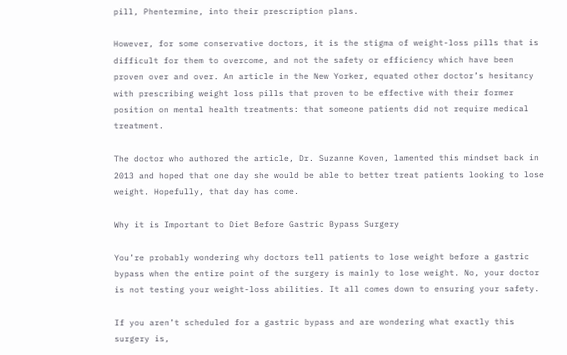pill, Phentermine, into their prescription plans.

However, for some conservative doctors, it is the stigma of weight-loss pills that is difficult for them to overcome, and not the safety or efficiency which have been proven over and over. An article in the New Yorker, equated other doctor’s hesitancy with prescribing weight loss pills that proven to be effective with their former position on mental health treatments: that someone patients did not require medical treatment.

The doctor who authored the article, Dr. Suzanne Koven, lamented this mindset back in 2013 and hoped that one day she would be able to better treat patients looking to lose weight. Hopefully, that day has come.

Why it is Important to Diet Before Gastric Bypass Surgery

You’re probably wondering why doctors tell patients to lose weight before a gastric bypass when the entire point of the surgery is mainly to lose weight. No, your doctor is not testing your weight-loss abilities. It all comes down to ensuring your safety.

If you aren’t scheduled for a gastric bypass and are wondering what exactly this surgery is,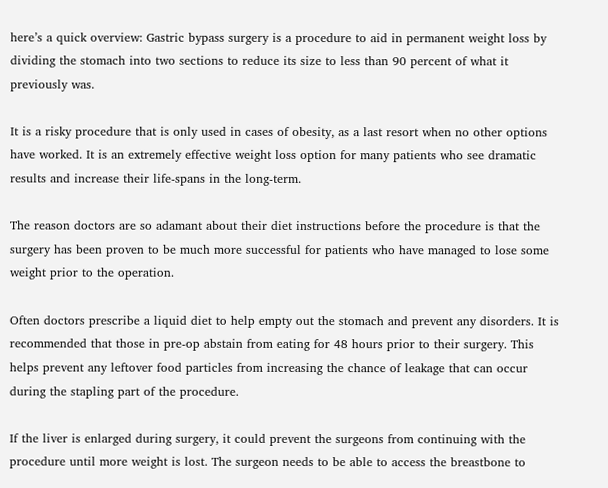here’s a quick overview: Gastric bypass surgery is a procedure to aid in permanent weight loss by dividing the stomach into two sections to reduce its size to less than 90 percent of what it previously was.

It is a risky procedure that is only used in cases of obesity, as a last resort when no other options have worked. It is an extremely effective weight loss option for many patients who see dramatic results and increase their life-spans in the long-term.

The reason doctors are so adamant about their diet instructions before the procedure is that the surgery has been proven to be much more successful for patients who have managed to lose some weight prior to the operation.

Often doctors prescribe a liquid diet to help empty out the stomach and prevent any disorders. It is recommended that those in pre-op abstain from eating for 48 hours prior to their surgery. This helps prevent any leftover food particles from increasing the chance of leakage that can occur during the stapling part of the procedure.

If the liver is enlarged during surgery, it could prevent the surgeons from continuing with the procedure until more weight is lost. The surgeon needs to be able to access the breastbone to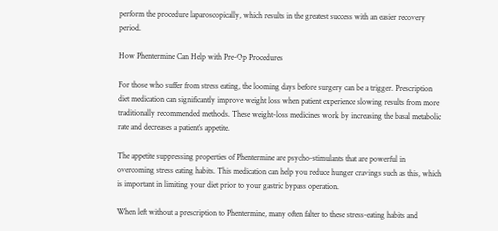perform the procedure laparoscopically, which results in the greatest success with an easier recovery period.

How Phentermine Can Help with Pre-Op Procedures

For those who suffer from stress eating, the looming days before surgery can be a trigger. Prescription diet medication can significantly improve weight loss when patient experience slowing results from more traditionally recommended methods. These weight-loss medicines work by increasing the basal metabolic rate and decreases a patient’s appetite.

The appetite suppressing properties of Phentermine are psycho-stimulants that are powerful in overcoming stress eating habits. This medication can help you reduce hunger cravings such as this, which is important in limiting your diet prior to your gastric bypass operation.

When left without a prescription to Phentermine, many often falter to these stress-eating habits and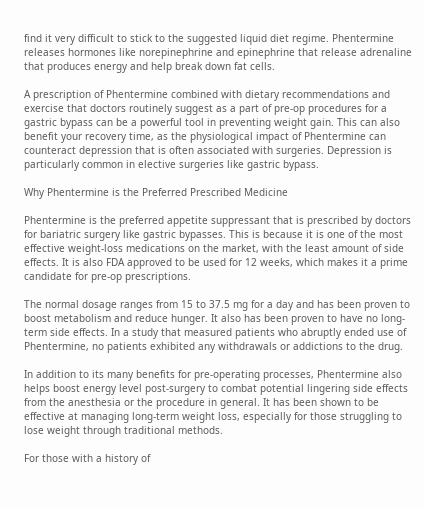find it very difficult to stick to the suggested liquid diet regime. Phentermine releases hormones like norepinephrine and epinephrine that release adrenaline that produces energy and help break down fat cells.

A prescription of Phentermine combined with dietary recommendations and exercise that doctors routinely suggest as a part of pre-op procedures for a gastric bypass can be a powerful tool in preventing weight gain. This can also benefit your recovery time, as the physiological impact of Phentermine can counteract depression that is often associated with surgeries. Depression is particularly common in elective surgeries like gastric bypass.

Why Phentermine is the Preferred Prescribed Medicine

Phentermine is the preferred appetite suppressant that is prescribed by doctors for bariatric surgery like gastric bypasses. This is because it is one of the most effective weight-loss medications on the market, with the least amount of side effects. It is also FDA approved to be used for 12 weeks, which makes it a prime candidate for pre-op prescriptions.

The normal dosage ranges from 15 to 37.5 mg for a day and has been proven to boost metabolism and reduce hunger. It also has been proven to have no long-term side effects. In a study that measured patients who abruptly ended use of Phentermine, no patients exhibited any withdrawals or addictions to the drug.

In addition to its many benefits for pre-operating processes, Phentermine also helps boost energy level post-surgery to combat potential lingering side effects from the anesthesia or the procedure in general. It has been shown to be effective at managing long-term weight loss, especially for those struggling to lose weight through traditional methods.

For those with a history of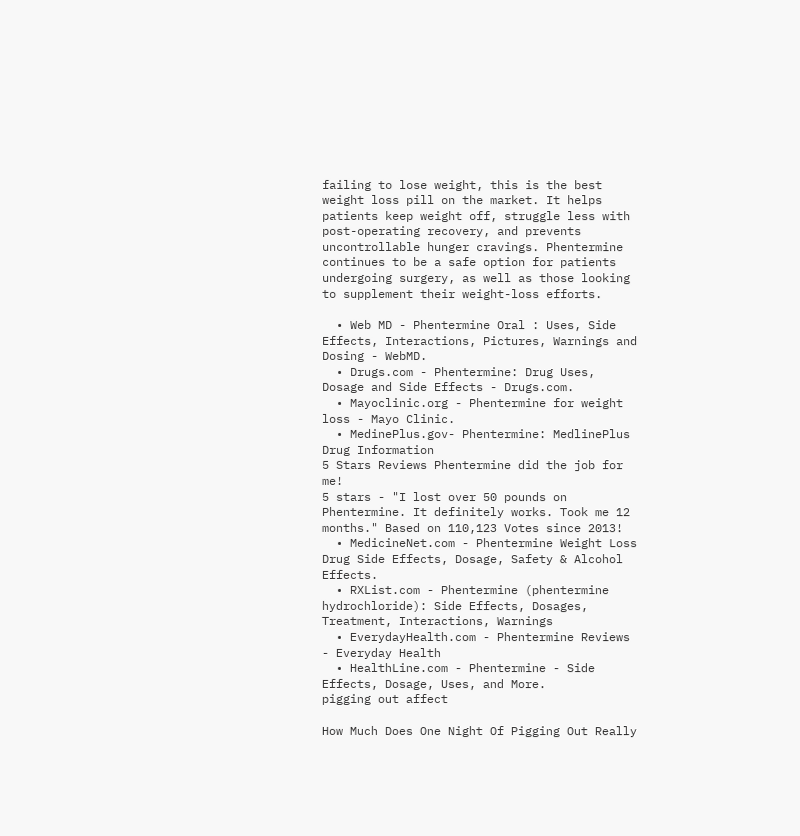failing to lose weight, this is the best weight loss pill on the market. It helps patients keep weight off, struggle less with post-operating recovery, and prevents uncontrollable hunger cravings. Phentermine continues to be a safe option for patients undergoing surgery, as well as those looking to supplement their weight-loss efforts.

  • Web MD - Phentermine Oral : Uses, Side Effects, Interactions, Pictures, Warnings and Dosing - WebMD.
  • Drugs.com - Phentermine: Drug Uses, Dosage and Side Effects - Drugs.com.
  • Mayoclinic.org - Phentermine for weight loss - Mayo Clinic.
  • MedinePlus.gov- Phentermine: MedlinePlus Drug Information
5 Stars Reviews Phentermine did the job for me!
5 stars - "I lost over 50 pounds on Phentermine. It definitely works. Took me 12 months." Based on 110,123 Votes since 2013!
  • MedicineNet.com - Phentermine Weight Loss Drug Side Effects, Dosage, Safety & Alcohol Effects.
  • RXList.com - Phentermine (phentermine hydrochloride): Side Effects, Dosages, Treatment, Interactions, Warnings
  • EverydayHealth.com - Phentermine Reviews - Everyday Health
  • HealthLine.com - Phentermine - Side Effects, Dosage, Uses, and More.
pigging out affect

How Much Does One Night Of Pigging Out Really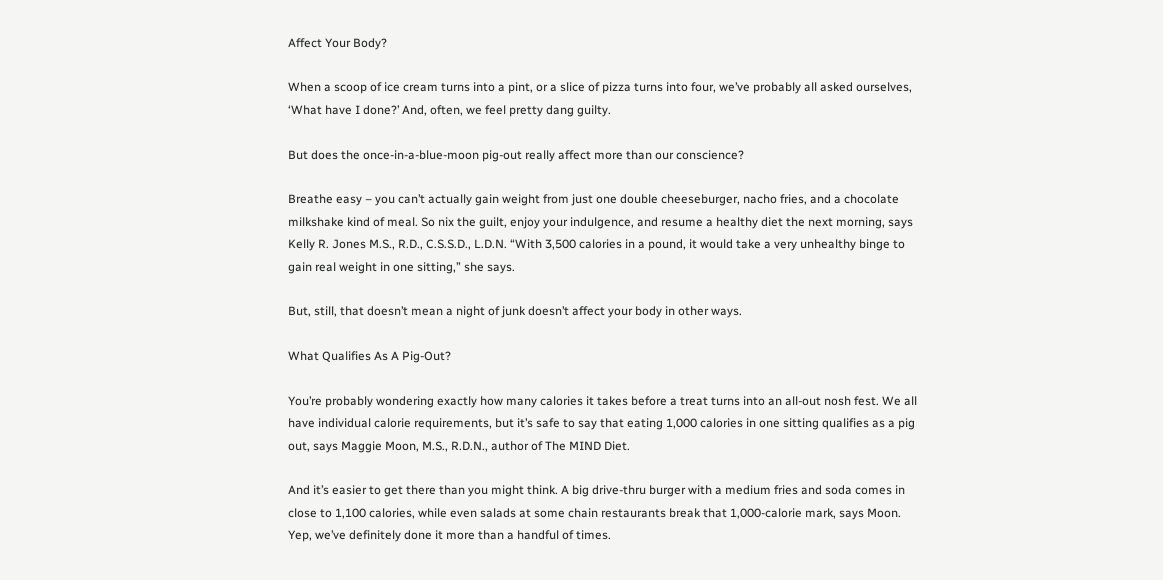Affect Your Body?

When a scoop of ice cream turns into a pint, or a slice of pizza turns into four, we’ve probably all asked ourselves, ‘What have I done?’ And, often, we feel pretty dang guilty.

But does the once-in-a-blue-moon pig-out really affect more than our conscience?

Breathe easy – you can’t actually gain weight from just one double cheeseburger, nacho fries, and a chocolate milkshake kind of meal. So nix the guilt, enjoy your indulgence, and resume a healthy diet the next morning, says Kelly R. Jones M.S., R.D., C.S.S.D., L.D.N. “With 3,500 calories in a pound, it would take a very unhealthy binge to gain real weight in one sitting,” she says.

But, still, that doesn’t mean a night of junk doesn’t affect your body in other ways.

What Qualifies As A Pig-Out?

You’re probably wondering exactly how many calories it takes before a treat turns into an all-out nosh fest. We all have individual calorie requirements, but it’s safe to say that eating 1,000 calories in one sitting qualifies as a pig out, says Maggie Moon, M.S., R.D.N., author of The MIND Diet.

And it’s easier to get there than you might think. A big drive-thru burger with a medium fries and soda comes in close to 1,100 calories, while even salads at some chain restaurants break that 1,000-calorie mark, says Moon. Yep, we’ve definitely done it more than a handful of times.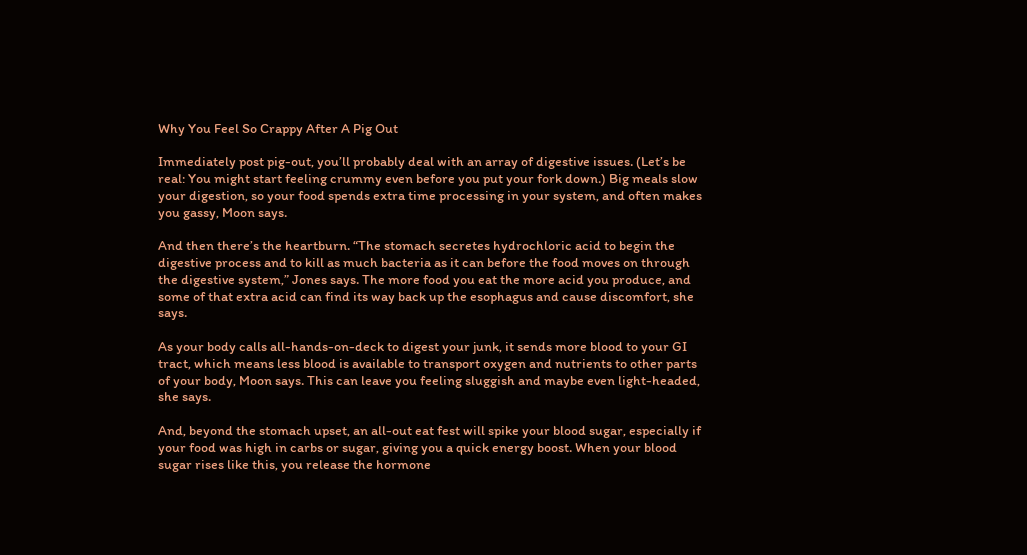Why You Feel So Crappy After A Pig Out

Immediately post pig-out, you’ll probably deal with an array of digestive issues. (Let’s be real: You might start feeling crummy even before you put your fork down.) Big meals slow your digestion, so your food spends extra time processing in your system, and often makes you gassy, Moon says.

And then there’s the heartburn. “The stomach secretes hydrochloric acid to begin the digestive process and to kill as much bacteria as it can before the food moves on through the digestive system,” Jones says. The more food you eat the more acid you produce, and some of that extra acid can find its way back up the esophagus and cause discomfort, she says.

As your body calls all-hands-on-deck to digest your junk, it sends more blood to your GI tract, which means less blood is available to transport oxygen and nutrients to other parts of your body, Moon says. This can leave you feeling sluggish and maybe even light-headed, she says.

And, beyond the stomach upset, an all-out eat fest will spike your blood sugar, especially if your food was high in carbs or sugar, giving you a quick energy boost. When your blood sugar rises like this, you release the hormone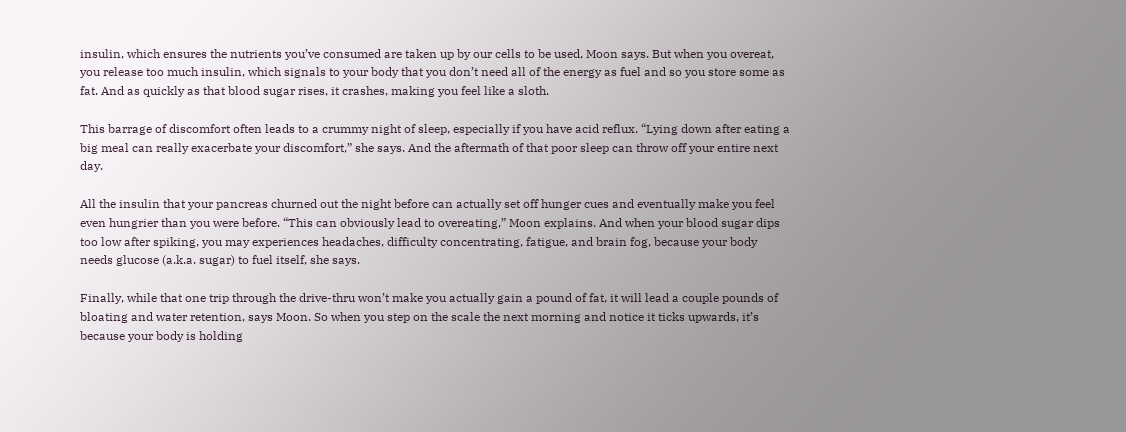insulin, which ensures the nutrients you’ve consumed are taken up by our cells to be used, Moon says. But when you overeat, you release too much insulin, which signals to your body that you don’t need all of the energy as fuel and so you store some as fat. And as quickly as that blood sugar rises, it crashes, making you feel like a sloth.

This barrage of discomfort often leads to a crummy night of sleep, especially if you have acid reflux. “Lying down after eating a big meal can really exacerbate your discomfort,” she says. And the aftermath of that poor sleep can throw off your entire next day.

All the insulin that your pancreas churned out the night before can actually set off hunger cues and eventually make you feel even hungrier than you were before. “This can obviously lead to overeating,” Moon explains. And when your blood sugar dips too low after spiking, you may experiences headaches, difficulty concentrating, fatigue, and brain fog, because your body needs glucose (a.k.a. sugar) to fuel itself, she says.

Finally, while that one trip through the drive-thru won’t make you actually gain a pound of fat, it will lead a couple pounds of bloating and water retention, says Moon. So when you step on the scale the next morning and notice it ticks upwards, it’s because your body is holding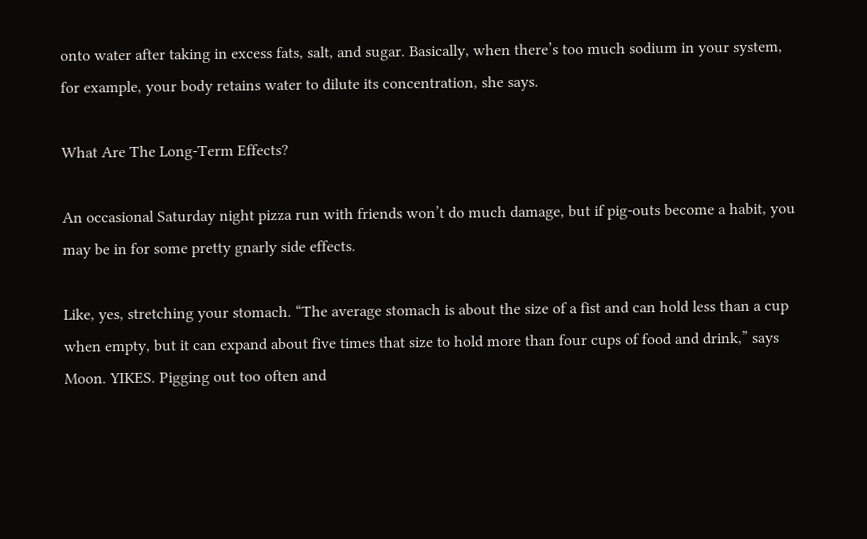onto water after taking in excess fats, salt, and sugar. Basically, when there’s too much sodium in your system, for example, your body retains water to dilute its concentration, she says.

What Are The Long-Term Effects?

An occasional Saturday night pizza run with friends won’t do much damage, but if pig-outs become a habit, you may be in for some pretty gnarly side effects.

Like, yes, stretching your stomach. “The average stomach is about the size of a fist and can hold less than a cup when empty, but it can expand about five times that size to hold more than four cups of food and drink,” says Moon. YIKES. Pigging out too often and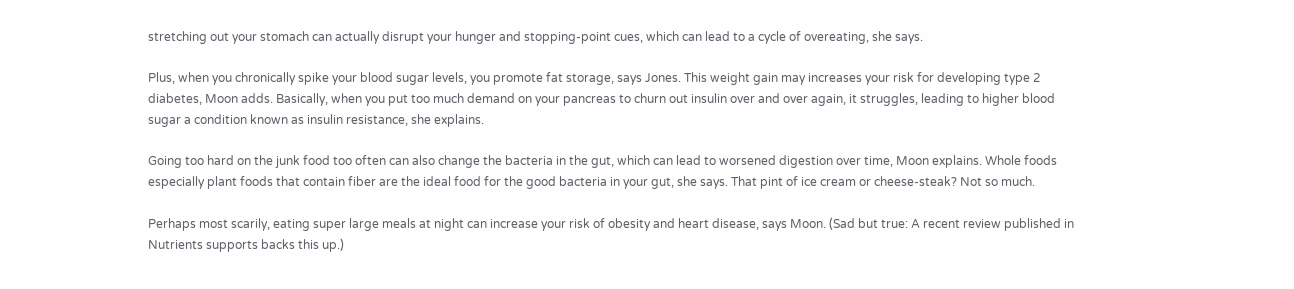stretching out your stomach can actually disrupt your hunger and stopping-point cues, which can lead to a cycle of overeating, she says.

Plus, when you chronically spike your blood sugar levels, you promote fat storage, says Jones. This weight gain may increases your risk for developing type 2 diabetes, Moon adds. Basically, when you put too much demand on your pancreas to churn out insulin over and over again, it struggles, leading to higher blood sugar a condition known as insulin resistance, she explains.

Going too hard on the junk food too often can also change the bacteria in the gut, which can lead to worsened digestion over time, Moon explains. Whole foods especially plant foods that contain fiber are the ideal food for the good bacteria in your gut, she says. That pint of ice cream or cheese-steak? Not so much.

Perhaps most scarily, eating super large meals at night can increase your risk of obesity and heart disease, says Moon. (Sad but true: A recent review published in Nutrients supports backs this up.)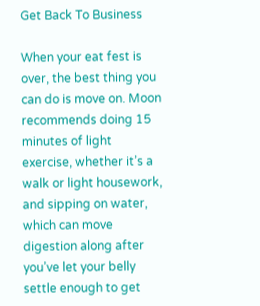Get Back To Business

When your eat fest is over, the best thing you can do is move on. Moon recommends doing 15 minutes of light exercise, whether it’s a walk or light housework, and sipping on water, which can move digestion along after you’ve let your belly settle enough to get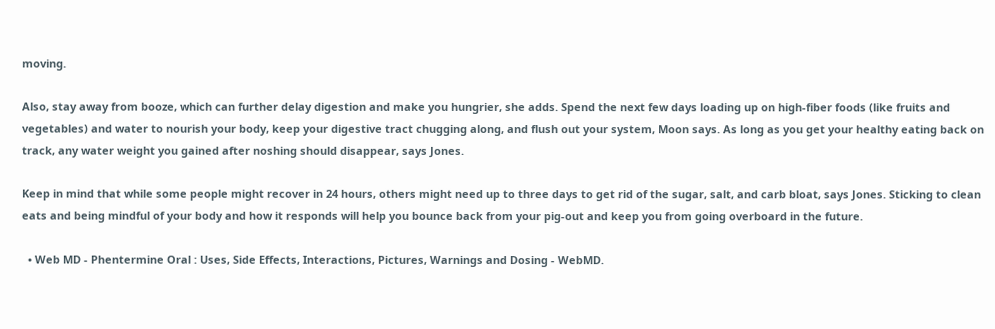moving.

Also, stay away from booze, which can further delay digestion and make you hungrier, she adds. Spend the next few days loading up on high-fiber foods (like fruits and vegetables) and water to nourish your body, keep your digestive tract chugging along, and flush out your system, Moon says. As long as you get your healthy eating back on track, any water weight you gained after noshing should disappear, says Jones.

Keep in mind that while some people might recover in 24 hours, others might need up to three days to get rid of the sugar, salt, and carb bloat, says Jones. Sticking to clean eats and being mindful of your body and how it responds will help you bounce back from your pig-out and keep you from going overboard in the future.

  • Web MD - Phentermine Oral : Uses, Side Effects, Interactions, Pictures, Warnings and Dosing - WebMD.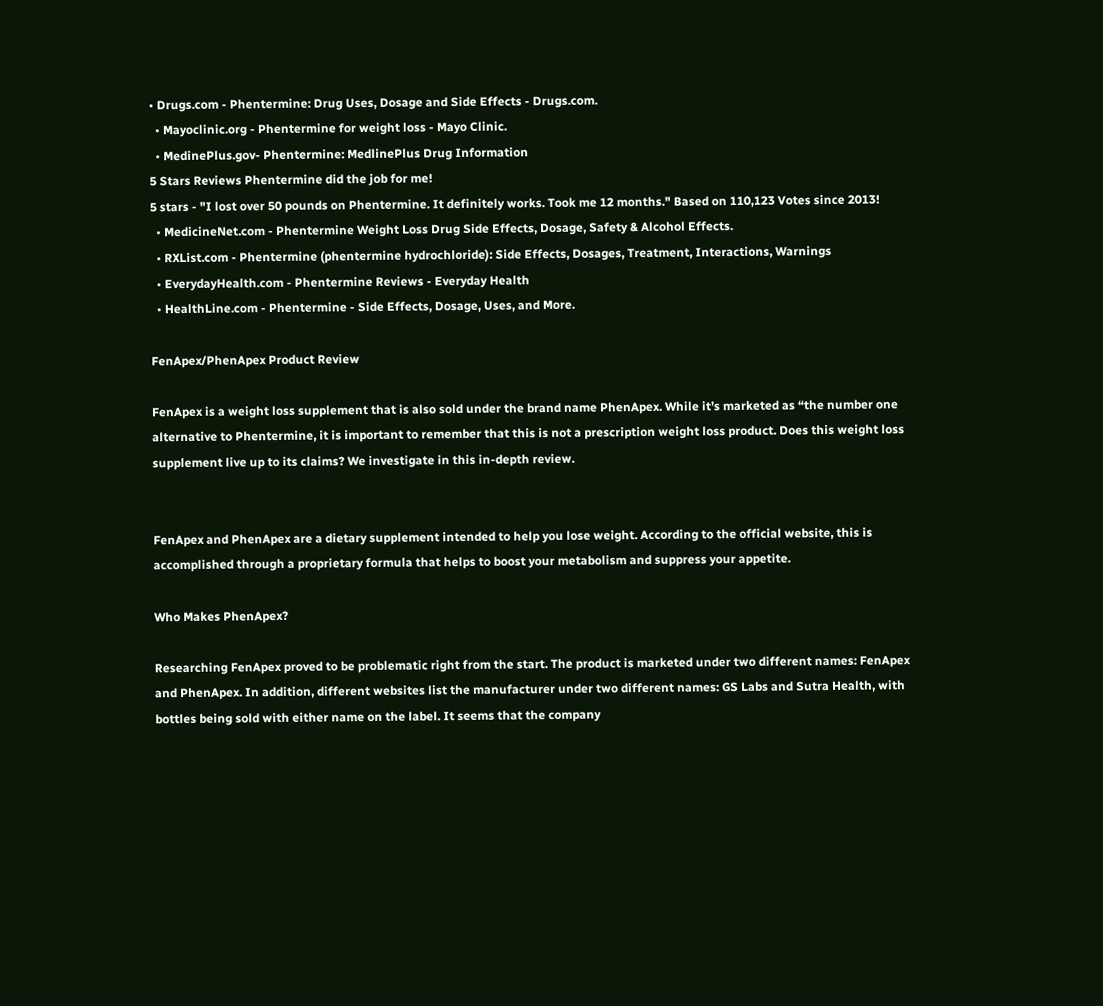• Drugs.com - Phentermine: Drug Uses, Dosage and Side Effects - Drugs.com.
  • Mayoclinic.org - Phentermine for weight loss - Mayo Clinic.
  • MedinePlus.gov- Phentermine: MedlinePlus Drug Information
5 Stars Reviews Phentermine did the job for me!
5 stars - "I lost over 50 pounds on Phentermine. It definitely works. Took me 12 months." Based on 110,123 Votes since 2013!
  • MedicineNet.com - Phentermine Weight Loss Drug Side Effects, Dosage, Safety & Alcohol Effects.
  • RXList.com - Phentermine (phentermine hydrochloride): Side Effects, Dosages, Treatment, Interactions, Warnings
  • EverydayHealth.com - Phentermine Reviews - Everyday Health
  • HealthLine.com - Phentermine - Side Effects, Dosage, Uses, and More.

FenApex/PhenApex Product Review

FenApex is a weight loss supplement that is also sold under the brand name PhenApex. While it’s marketed as “the number one alternative to Phentermine, it is important to remember that this is not a prescription weight loss product. Does this weight loss supplement live up to its claims? We investigate in this in-depth review.


FenApex and PhenApex are a dietary supplement intended to help you lose weight. According to the official website, this is accomplished through a proprietary formula that helps to boost your metabolism and suppress your appetite.

Who Makes PhenApex?

Researching FenApex proved to be problematic right from the start. The product is marketed under two different names: FenApex and PhenApex. In addition, different websites list the manufacturer under two different names: GS Labs and Sutra Health, with bottles being sold with either name on the label. It seems that the company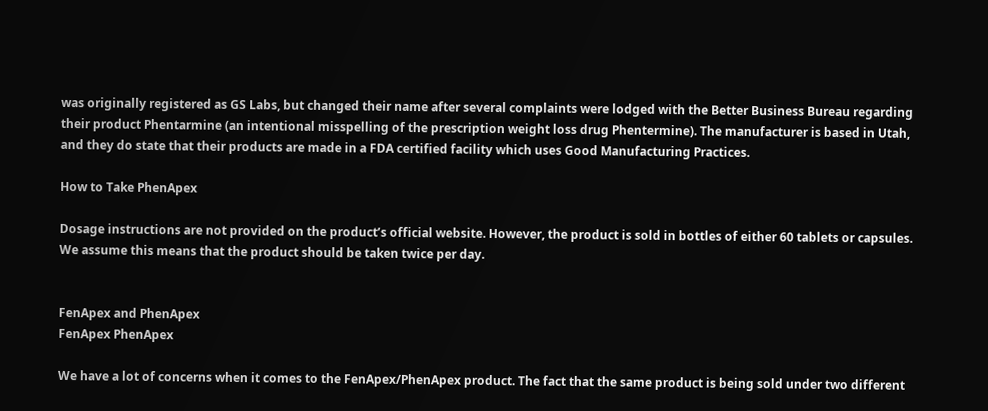was originally registered as GS Labs, but changed their name after several complaints were lodged with the Better Business Bureau regarding their product Phentarmine (an intentional misspelling of the prescription weight loss drug Phentermine). The manufacturer is based in Utah, and they do state that their products are made in a FDA certified facility which uses Good Manufacturing Practices.

How to Take PhenApex

Dosage instructions are not provided on the product’s official website. However, the product is sold in bottles of either 60 tablets or capsules. We assume this means that the product should be taken twice per day.


FenApex and PhenApex
FenApex PhenApex

We have a lot of concerns when it comes to the FenApex/PhenApex product. The fact that the same product is being sold under two different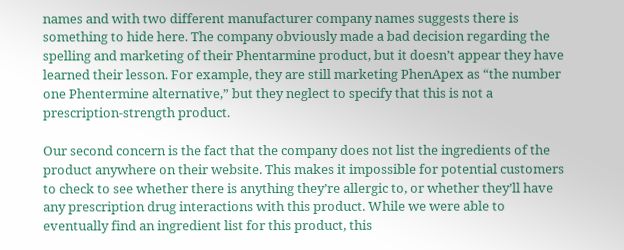names and with two different manufacturer company names suggests there is something to hide here. The company obviously made a bad decision regarding the spelling and marketing of their Phentarmine product, but it doesn’t appear they have learned their lesson. For example, they are still marketing PhenApex as “the number one Phentermine alternative,” but they neglect to specify that this is not a prescription-strength product.

Our second concern is the fact that the company does not list the ingredients of the product anywhere on their website. This makes it impossible for potential customers to check to see whether there is anything they’re allergic to, or whether they’ll have any prescription drug interactions with this product. While we were able to eventually find an ingredient list for this product, this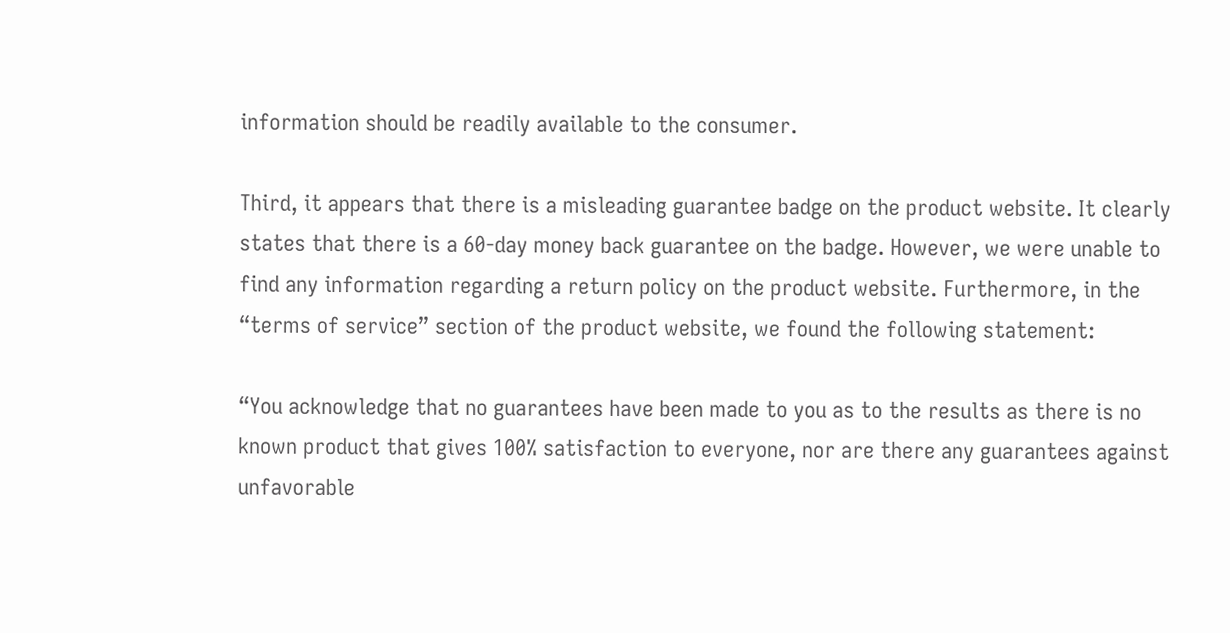information should be readily available to the consumer.

Third, it appears that there is a misleading guarantee badge on the product website. It clearly states that there is a 60-day money back guarantee on the badge. However, we were unable to find any information regarding a return policy on the product website. Furthermore, in the “terms of service” section of the product website, we found the following statement:

“You acknowledge that no guarantees have been made to you as to the results as there is no known product that gives 100% satisfaction to everyone, nor are there any guarantees against unfavorable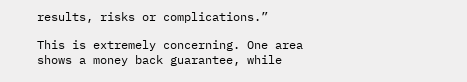results, risks or complications.”

This is extremely concerning. One area shows a money back guarantee, while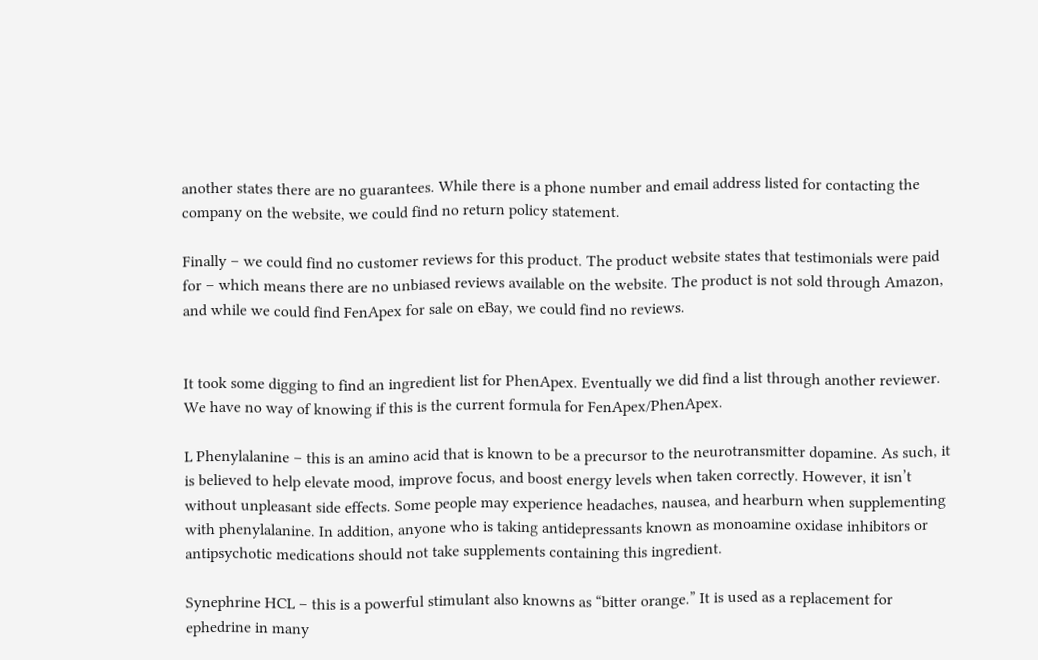another states there are no guarantees. While there is a phone number and email address listed for contacting the company on the website, we could find no return policy statement.

Finally – we could find no customer reviews for this product. The product website states that testimonials were paid for – which means there are no unbiased reviews available on the website. The product is not sold through Amazon, and while we could find FenApex for sale on eBay, we could find no reviews.


It took some digging to find an ingredient list for PhenApex. Eventually we did find a list through another reviewer. We have no way of knowing if this is the current formula for FenApex/PhenApex.

L Phenylalanine – this is an amino acid that is known to be a precursor to the neurotransmitter dopamine. As such, it is believed to help elevate mood, improve focus, and boost energy levels when taken correctly. However, it isn’t without unpleasant side effects. Some people may experience headaches, nausea, and hearburn when supplementing with phenylalanine. In addition, anyone who is taking antidepressants known as monoamine oxidase inhibitors or antipsychotic medications should not take supplements containing this ingredient.

Synephrine HCL – this is a powerful stimulant also knowns as “bitter orange.” It is used as a replacement for ephedrine in many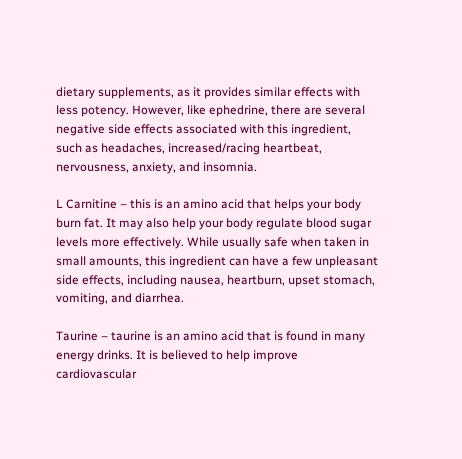dietary supplements, as it provides similar effects with less potency. However, like ephedrine, there are several negative side effects associated with this ingredient, such as headaches, increased/racing heartbeat, nervousness, anxiety, and insomnia.

L Carnitine – this is an amino acid that helps your body burn fat. It may also help your body regulate blood sugar levels more effectively. While usually safe when taken in small amounts, this ingredient can have a few unpleasant side effects, including nausea, heartburn, upset stomach, vomiting, and diarrhea.

Taurine – taurine is an amino acid that is found in many energy drinks. It is believed to help improve cardiovascular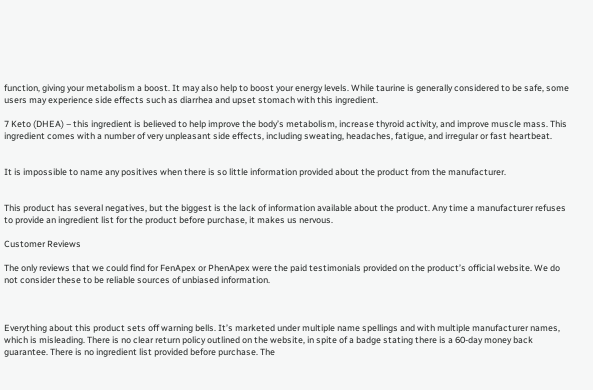function, giving your metabolism a boost. It may also help to boost your energy levels. While taurine is generally considered to be safe, some users may experience side effects such as diarrhea and upset stomach with this ingredient.

7 Keto (DHEA) – this ingredient is believed to help improve the body’s metabolism, increase thyroid activity, and improve muscle mass. This ingredient comes with a number of very unpleasant side effects, including sweating, headaches, fatigue, and irregular or fast heartbeat.


It is impossible to name any positives when there is so little information provided about the product from the manufacturer.


This product has several negatives, but the biggest is the lack of information available about the product. Any time a manufacturer refuses to provide an ingredient list for the product before purchase, it makes us nervous.

Customer Reviews

The only reviews that we could find for FenApex or PhenApex were the paid testimonials provided on the product’s official website. We do not consider these to be reliable sources of unbiased information.



Everything about this product sets off warning bells. It’s marketed under multiple name spellings and with multiple manufacturer names, which is misleading. There is no clear return policy outlined on the website, in spite of a badge stating there is a 60-day money back guarantee. There is no ingredient list provided before purchase. The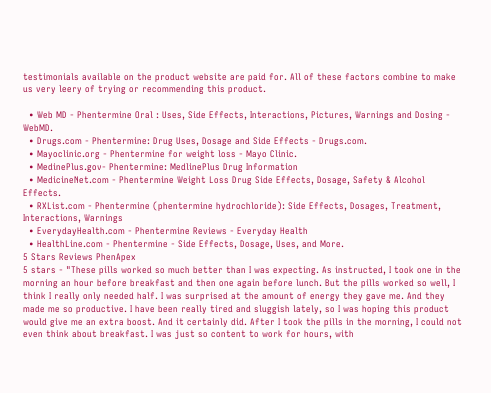testimonials available on the product website are paid for. All of these factors combine to make us very leery of trying or recommending this product.

  • Web MD - Phentermine Oral : Uses, Side Effects, Interactions, Pictures, Warnings and Dosing - WebMD.
  • Drugs.com - Phentermine: Drug Uses, Dosage and Side Effects - Drugs.com.
  • Mayoclinic.org - Phentermine for weight loss - Mayo Clinic.
  • MedinePlus.gov- Phentermine: MedlinePlus Drug Information
  • MedicineNet.com - Phentermine Weight Loss Drug Side Effects, Dosage, Safety & Alcohol Effects.
  • RXList.com - Phentermine (phentermine hydrochloride): Side Effects, Dosages, Treatment, Interactions, Warnings
  • EverydayHealth.com - Phentermine Reviews - Everyday Health
  • HealthLine.com - Phentermine - Side Effects, Dosage, Uses, and More.
5 Stars Reviews PhenApex
5 stars - "These pills worked so much better than I was expecting. As instructed, I took one in the morning an hour before breakfast and then one again before lunch. But the pills worked so well, I think I really only needed half. I was surprised at the amount of energy they gave me. And they made me so productive. I have been really tired and sluggish lately, so I was hoping this product would give me an extra boost. And it certainly did. After I took the pills in the morning, I could not even think about breakfast. I was just so content to work for hours, with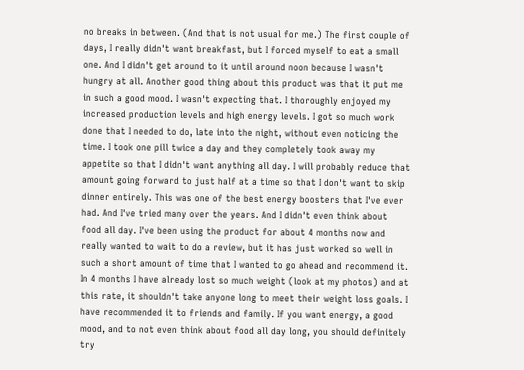no breaks in between. (And that is not usual for me.) The first couple of days, I really didn't want breakfast, but I forced myself to eat a small one. And I didn't get around to it until around noon because I wasn't hungry at all. Another good thing about this product was that it put me in such a good mood. I wasn't expecting that. I thoroughly enjoyed my increased production levels and high energy levels. I got so much work done that I needed to do, late into the night, without even noticing the time. I took one pill twice a day and they completely took away my appetite so that I didn't want anything all day. I will probably reduce that amount going forward to just half at a time so that I don't want to skip dinner entirely. This was one of the best energy boosters that I've ever had. And I've tried many over the years. And I didn't even think about food all day. I've been using the product for about 4 months now and really wanted to wait to do a review, but it has just worked so well in such a short amount of time that I wanted to go ahead and recommend it. In 4 months I have already lost so much weight (look at my photos) and at this rate, it shouldn't take anyone long to meet their weight loss goals. I have recommended it to friends and family. If you want energy, a good mood, and to not even think about food all day long, you should definitely try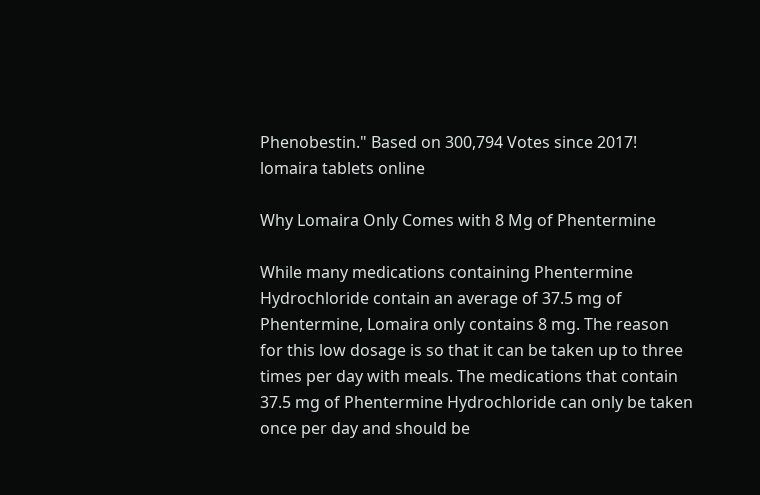Phenobestin." Based on 300,794 Votes since 2017!
lomaira tablets online

Why Lomaira Only Comes with 8 Mg of Phentermine

While many medications containing Phentermine Hydrochloride contain an average of 37.5 mg of Phentermine, Lomaira only contains 8 mg. The reason for this low dosage is so that it can be taken up to three times per day with meals. The medications that contain 37.5 mg of Phentermine Hydrochloride can only be taken once per day and should be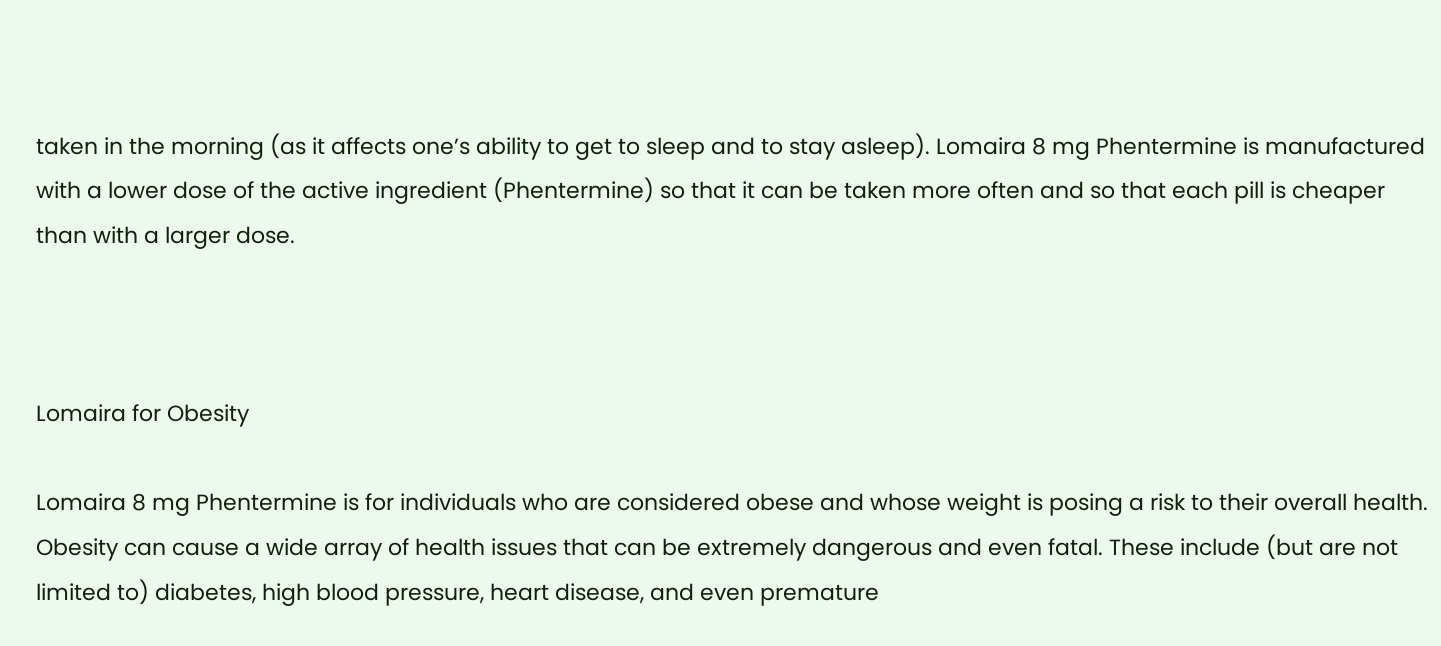taken in the morning (as it affects one’s ability to get to sleep and to stay asleep). Lomaira 8 mg Phentermine is manufactured with a lower dose of the active ingredient (Phentermine) so that it can be taken more often and so that each pill is cheaper than with a larger dose.



Lomaira for Obesity

Lomaira 8 mg Phentermine is for individuals who are considered obese and whose weight is posing a risk to their overall health. Obesity can cause a wide array of health issues that can be extremely dangerous and even fatal. These include (but are not limited to) diabetes, high blood pressure, heart disease, and even premature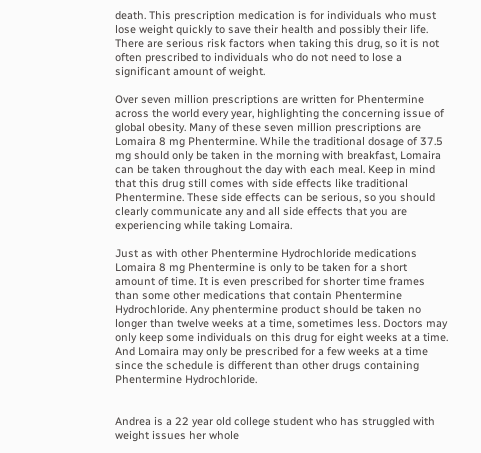death. This prescription medication is for individuals who must lose weight quickly to save their health and possibly their life. There are serious risk factors when taking this drug, so it is not often prescribed to individuals who do not need to lose a significant amount of weight.

Over seven million prescriptions are written for Phentermine across the world every year, highlighting the concerning issue of global obesity. Many of these seven million prescriptions are Lomaira 8 mg Phentermine. While the traditional dosage of 37.5 mg should only be taken in the morning with breakfast, Lomaira can be taken throughout the day with each meal. Keep in mind that this drug still comes with side effects like traditional Phentermine. These side effects can be serious, so you should clearly communicate any and all side effects that you are experiencing while taking Lomaira.

Just as with other Phentermine Hydrochloride medications Lomaira 8 mg Phentermine is only to be taken for a short amount of time. It is even prescribed for shorter time frames than some other medications that contain Phentermine Hydrochloride. Any phentermine product should be taken no longer than twelve weeks at a time, sometimes less. Doctors may only keep some individuals on this drug for eight weeks at a time. And Lomaira may only be prescribed for a few weeks at a time since the schedule is different than other drugs containing Phentermine Hydrochloride.


Andrea is a 22 year old college student who has struggled with weight issues her whole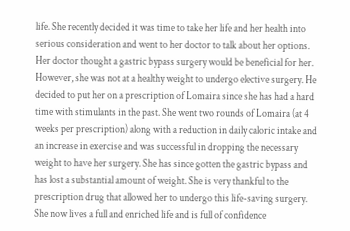life. She recently decided it was time to take her life and her health into serious consideration and went to her doctor to talk about her options. Her doctor thought a gastric bypass surgery would be beneficial for her. However, she was not at a healthy weight to undergo elective surgery. He decided to put her on a prescription of Lomaira since she has had a hard time with stimulants in the past. She went two rounds of Lomaira (at 4 weeks per prescription) along with a reduction in daily caloric intake and an increase in exercise and was successful in dropping the necessary weight to have her surgery. She has since gotten the gastric bypass and has lost a substantial amount of weight. She is very thankful to the prescription drug that allowed her to undergo this life-saving surgery. She now lives a full and enriched life and is full of confidence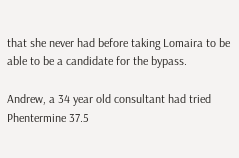that she never had before taking Lomaira to be able to be a candidate for the bypass.

Andrew, a 34 year old consultant had tried Phentermine 37.5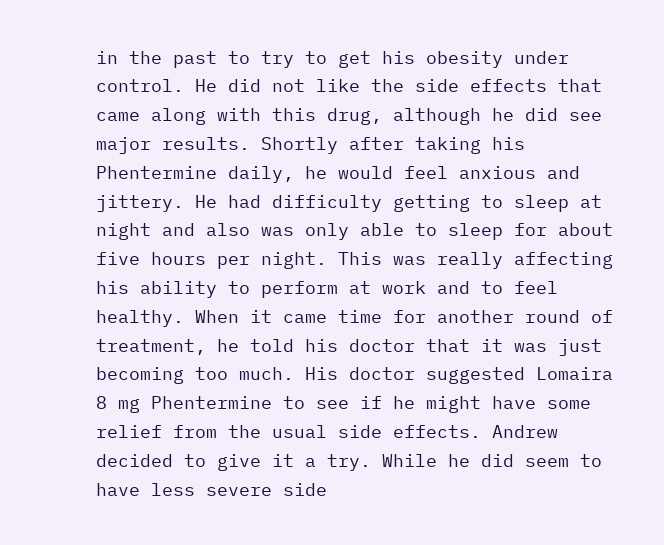in the past to try to get his obesity under control. He did not like the side effects that came along with this drug, although he did see major results. Shortly after taking his Phentermine daily, he would feel anxious and jittery. He had difficulty getting to sleep at night and also was only able to sleep for about five hours per night. This was really affecting his ability to perform at work and to feel healthy. When it came time for another round of treatment, he told his doctor that it was just becoming too much. His doctor suggested Lomaira 8 mg Phentermine to see if he might have some relief from the usual side effects. Andrew decided to give it a try. While he did seem to have less severe side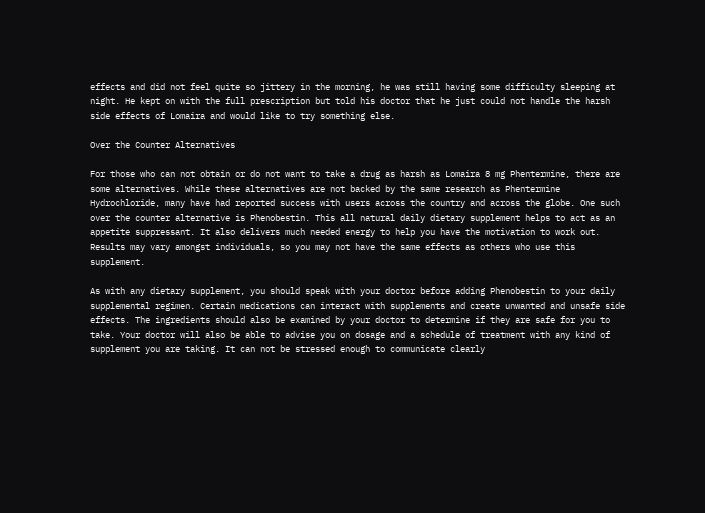effects and did not feel quite so jittery in the morning, he was still having some difficulty sleeping at night. He kept on with the full prescription but told his doctor that he just could not handle the harsh side effects of Lomaira and would like to try something else.

Over the Counter Alternatives

For those who can not obtain or do not want to take a drug as harsh as Lomaira 8 mg Phentermine, there are some alternatives. While these alternatives are not backed by the same research as Phentermine Hydrochloride, many have had reported success with users across the country and across the globe. One such over the counter alternative is Phenobestin. This all natural daily dietary supplement helps to act as an appetite suppressant. It also delivers much needed energy to help you have the motivation to work out. Results may vary amongst individuals, so you may not have the same effects as others who use this supplement.

As with any dietary supplement, you should speak with your doctor before adding Phenobestin to your daily supplemental regimen. Certain medications can interact with supplements and create unwanted and unsafe side effects. The ingredients should also be examined by your doctor to determine if they are safe for you to take. Your doctor will also be able to advise you on dosage and a schedule of treatment with any kind of supplement you are taking. It can not be stressed enough to communicate clearly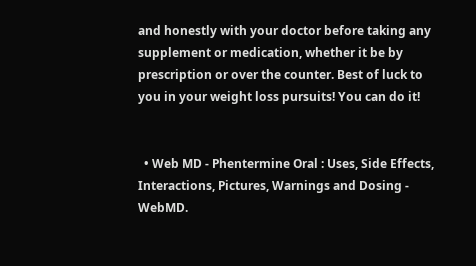and honestly with your doctor before taking any supplement or medication, whether it be by prescription or over the counter. Best of luck to you in your weight loss pursuits! You can do it!


  • Web MD - Phentermine Oral : Uses, Side Effects, Interactions, Pictures, Warnings and Dosing - WebMD.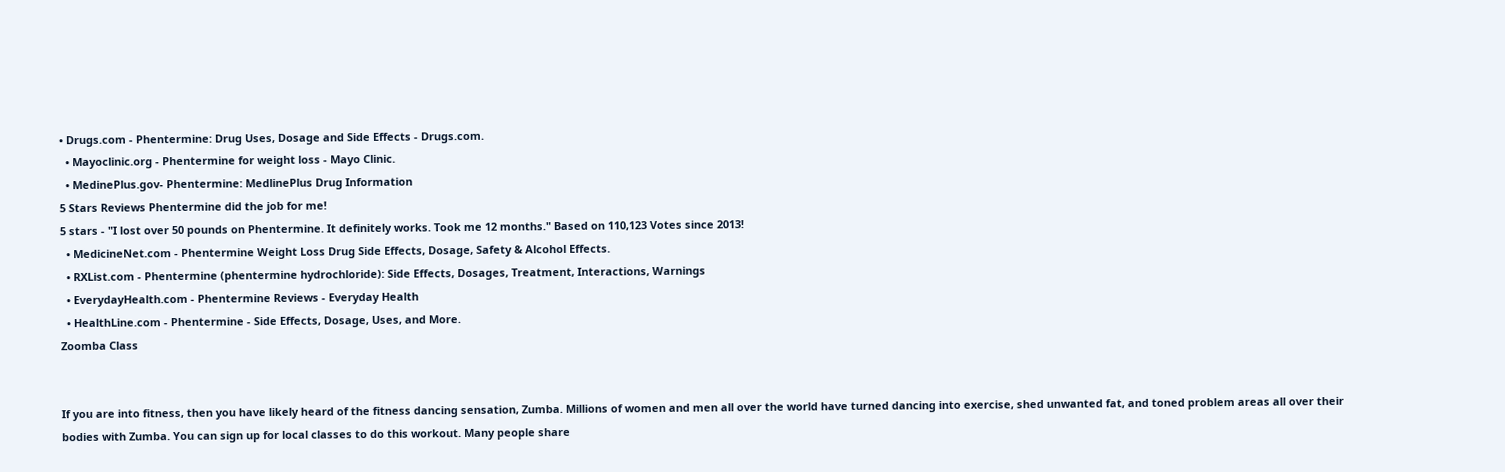• Drugs.com - Phentermine: Drug Uses, Dosage and Side Effects - Drugs.com.
  • Mayoclinic.org - Phentermine for weight loss - Mayo Clinic.
  • MedinePlus.gov- Phentermine: MedlinePlus Drug Information
5 Stars Reviews Phentermine did the job for me!
5 stars - "I lost over 50 pounds on Phentermine. It definitely works. Took me 12 months." Based on 110,123 Votes since 2013!
  • MedicineNet.com - Phentermine Weight Loss Drug Side Effects, Dosage, Safety & Alcohol Effects.
  • RXList.com - Phentermine (phentermine hydrochloride): Side Effects, Dosages, Treatment, Interactions, Warnings
  • EverydayHealth.com - Phentermine Reviews - Everyday Health
  • HealthLine.com - Phentermine - Side Effects, Dosage, Uses, and More.
Zoomba Class


If you are into fitness, then you have likely heard of the fitness dancing sensation, Zumba. Millions of women and men all over the world have turned dancing into exercise, shed unwanted fat, and toned problem areas all over their bodies with Zumba. You can sign up for local classes to do this workout. Many people share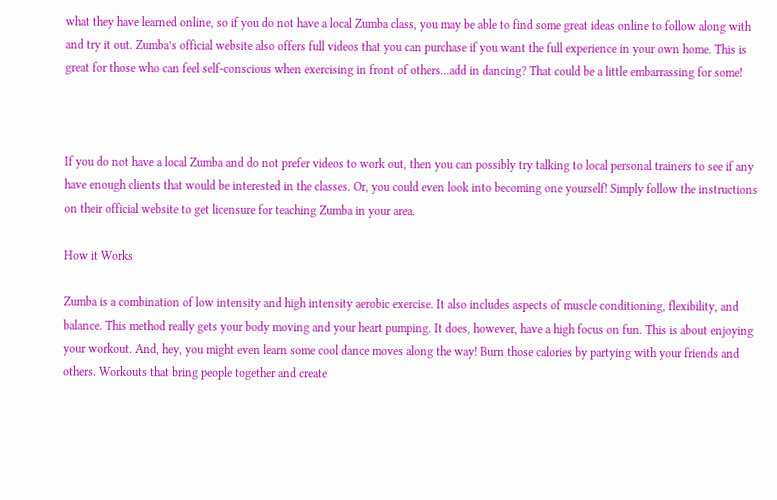what they have learned online, so if you do not have a local Zumba class, you may be able to find some great ideas online to follow along with and try it out. Zumba’s official website also offers full videos that you can purchase if you want the full experience in your own home. This is great for those who can feel self-conscious when exercising in front of others…add in dancing? That could be a little embarrassing for some!



If you do not have a local Zumba and do not prefer videos to work out, then you can possibly try talking to local personal trainers to see if any have enough clients that would be interested in the classes. Or, you could even look into becoming one yourself! Simply follow the instructions on their official website to get licensure for teaching Zumba in your area.

How it Works

Zumba is a combination of low intensity and high intensity aerobic exercise. It also includes aspects of muscle conditioning, flexibility, and balance. This method really gets your body moving and your heart pumping. It does, however, have a high focus on fun. This is about enjoying your workout. And, hey, you might even learn some cool dance moves along the way! Burn those calories by partying with your friends and others. Workouts that bring people together and create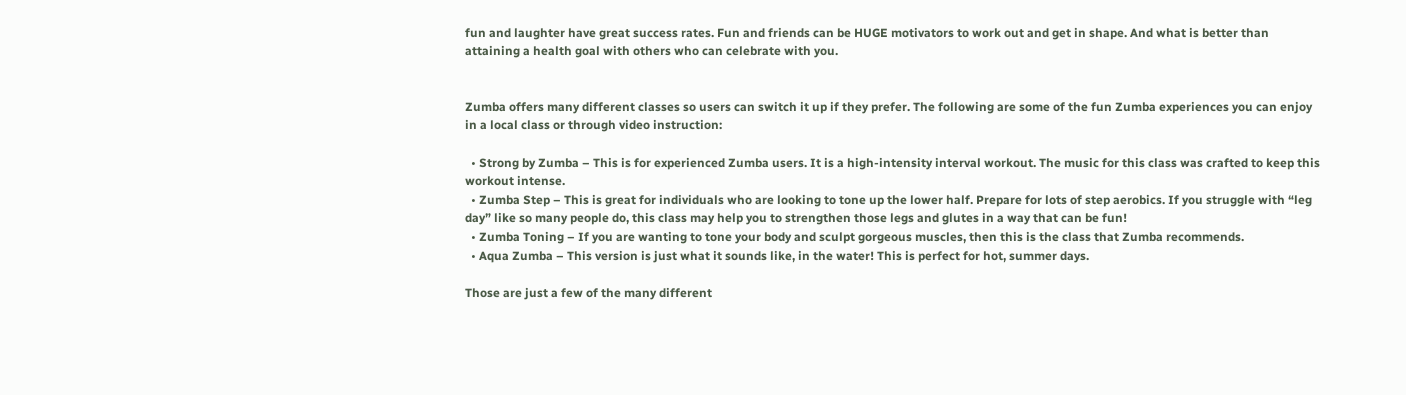fun and laughter have great success rates. Fun and friends can be HUGE motivators to work out and get in shape. And what is better than attaining a health goal with others who can celebrate with you.


Zumba offers many different classes so users can switch it up if they prefer. The following are some of the fun Zumba experiences you can enjoy in a local class or through video instruction:

  • Strong by Zumba – This is for experienced Zumba users. It is a high-intensity interval workout. The music for this class was crafted to keep this workout intense.
  • Zumba Step – This is great for individuals who are looking to tone up the lower half. Prepare for lots of step aerobics. If you struggle with “leg day” like so many people do, this class may help you to strengthen those legs and glutes in a way that can be fun!
  • Zumba Toning – If you are wanting to tone your body and sculpt gorgeous muscles, then this is the class that Zumba recommends.
  • Aqua Zumba – This version is just what it sounds like, in the water! This is perfect for hot, summer days.

Those are just a few of the many different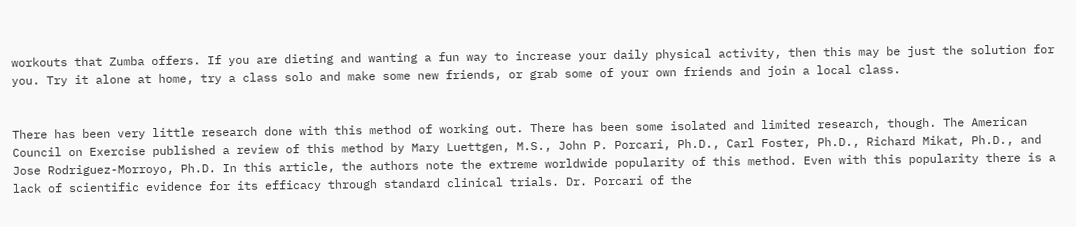workouts that Zumba offers. If you are dieting and wanting a fun way to increase your daily physical activity, then this may be just the solution for you. Try it alone at home, try a class solo and make some new friends, or grab some of your own friends and join a local class.


There has been very little research done with this method of working out. There has been some isolated and limited research, though. The American Council on Exercise published a review of this method by Mary Luettgen, M.S., John P. Porcari, Ph.D., Carl Foster, Ph.D., Richard Mikat, Ph.D., and Jose Rodriguez-Morroyo, Ph.D. In this article, the authors note the extreme worldwide popularity of this method. Even with this popularity there is a lack of scientific evidence for its efficacy through standard clinical trials. Dr. Porcari of the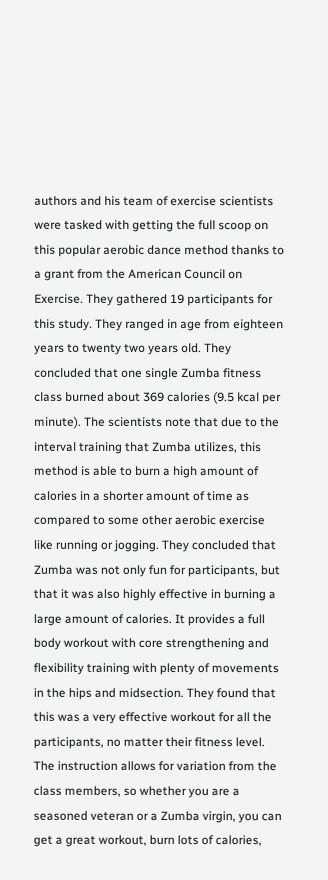authors and his team of exercise scientists were tasked with getting the full scoop on this popular aerobic dance method thanks to a grant from the American Council on Exercise. They gathered 19 participants for this study. They ranged in age from eighteen years to twenty two years old. They concluded that one single Zumba fitness class burned about 369 calories (9.5 kcal per minute). The scientists note that due to the interval training that Zumba utilizes, this method is able to burn a high amount of calories in a shorter amount of time as compared to some other aerobic exercise like running or jogging. They concluded that Zumba was not only fun for participants, but that it was also highly effective in burning a large amount of calories. It provides a full body workout with core strengthening and flexibility training with plenty of movements in the hips and midsection. They found that this was a very effective workout for all the participants, no matter their fitness level. The instruction allows for variation from the class members, so whether you are a seasoned veteran or a Zumba virgin, you can get a great workout, burn lots of calories,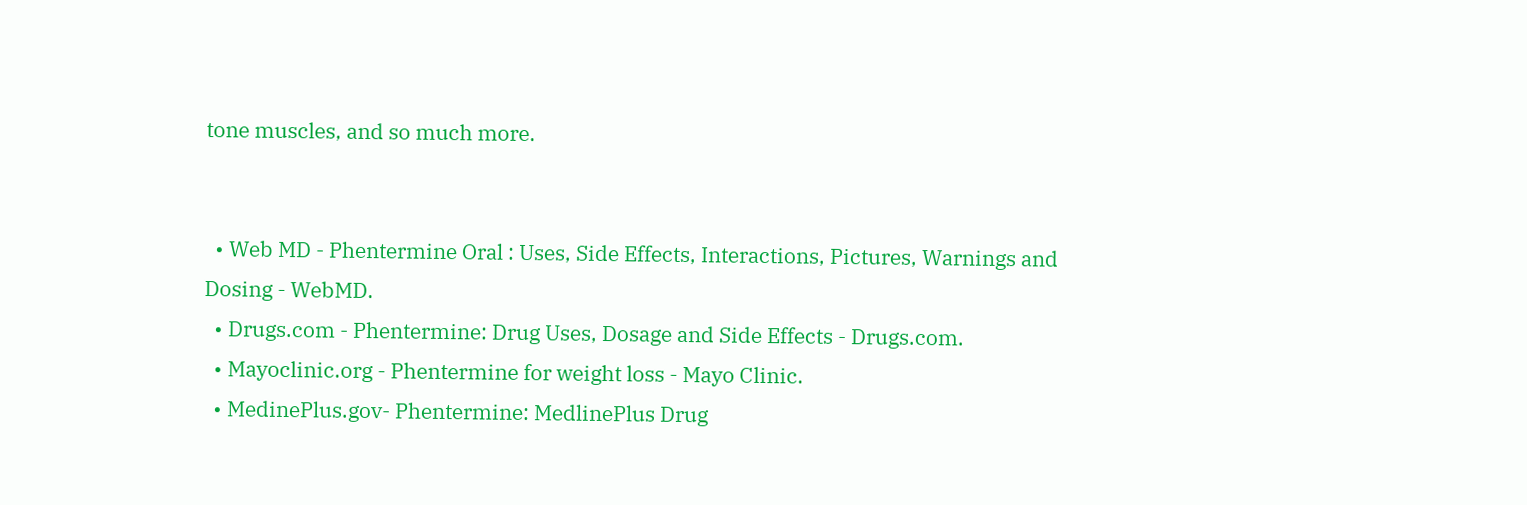tone muscles, and so much more.


  • Web MD - Phentermine Oral : Uses, Side Effects, Interactions, Pictures, Warnings and Dosing - WebMD.
  • Drugs.com - Phentermine: Drug Uses, Dosage and Side Effects - Drugs.com.
  • Mayoclinic.org - Phentermine for weight loss - Mayo Clinic.
  • MedinePlus.gov- Phentermine: MedlinePlus Drug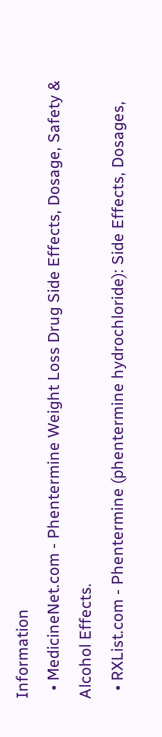Information
  • MedicineNet.com - Phentermine Weight Loss Drug Side Effects, Dosage, Safety & Alcohol Effects.
  • RXList.com - Phentermine (phentermine hydrochloride): Side Effects, Dosages,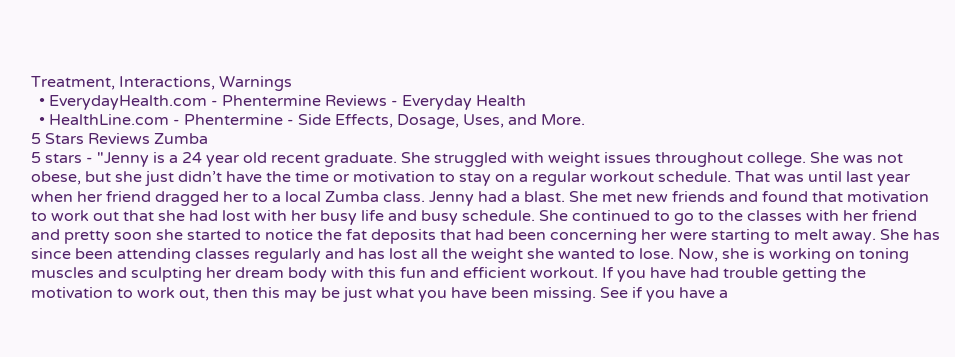Treatment, Interactions, Warnings
  • EverydayHealth.com - Phentermine Reviews - Everyday Health
  • HealthLine.com - Phentermine - Side Effects, Dosage, Uses, and More.
5 Stars Reviews Zumba
5 stars - "Jenny is a 24 year old recent graduate. She struggled with weight issues throughout college. She was not obese, but she just didn’t have the time or motivation to stay on a regular workout schedule. That was until last year when her friend dragged her to a local Zumba class. Jenny had a blast. She met new friends and found that motivation to work out that she had lost with her busy life and busy schedule. She continued to go to the classes with her friend and pretty soon she started to notice the fat deposits that had been concerning her were starting to melt away. She has since been attending classes regularly and has lost all the weight she wanted to lose. Now, she is working on toning muscles and sculpting her dream body with this fun and efficient workout. If you have had trouble getting the motivation to work out, then this may be just what you have been missing. See if you have a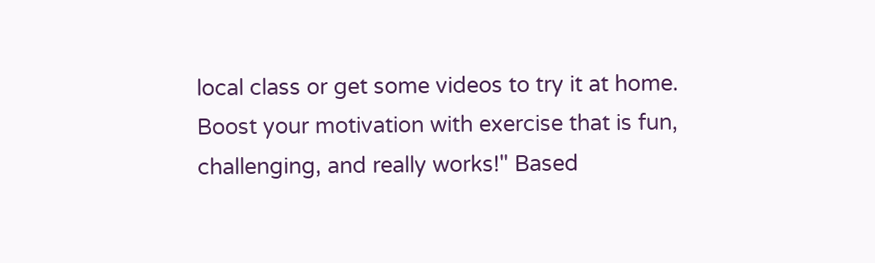local class or get some videos to try it at home. Boost your motivation with exercise that is fun, challenging, and really works!" Based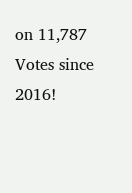on 11,787 Votes since 2016!